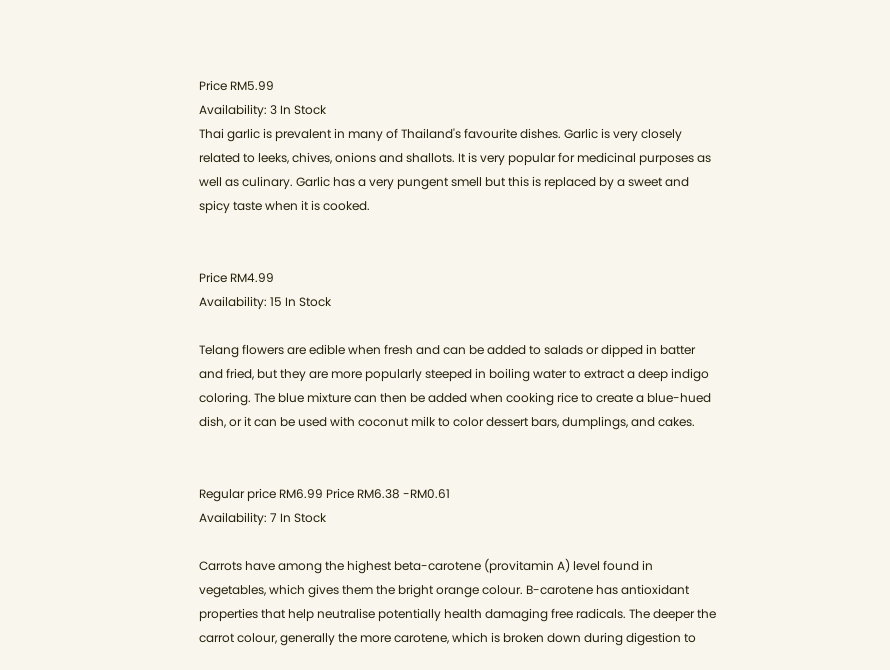Price RM5.99
Availability: 3 In Stock
Thai garlic is prevalent in many of Thailand's favourite dishes. Garlic is very closely related to leeks, chives, onions and shallots. It is very popular for medicinal purposes as well as culinary. Garlic has a very pungent smell but this is replaced by a sweet and spicy taste when it is cooked.


Price RM4.99
Availability: 15 In Stock

Telang flowers are edible when fresh and can be added to salads or dipped in batter and fried, but they are more popularly steeped in boiling water to extract a deep indigo coloring. The blue mixture can then be added when cooking rice to create a blue-hued dish, or it can be used with coconut milk to color dessert bars, dumplings, and cakes.


Regular price RM6.99 Price RM6.38 -RM0.61
Availability: 7 In Stock

Carrots have among the highest beta-carotene (provitamin A) level found in vegetables, which gives them the bright orange colour. B-carotene has antioxidant properties that help neutralise potentially health damaging free radicals. The deeper the carrot colour, generally the more carotene, which is broken down during digestion to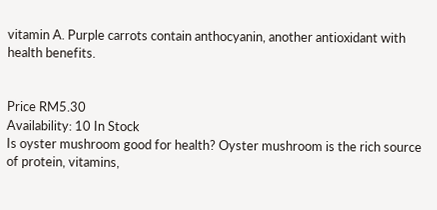vitamin A. Purple carrots contain anthocyanin, another antioxidant with health benefits.


Price RM5.30
Availability: 10 In Stock
Is oyster mushroom good for health? Oyster mushroom is the rich source of protein, vitamins,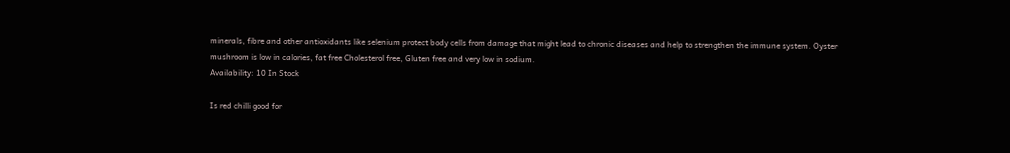minerals, fibre and other antioxidants like selenium protect body cells from damage that might lead to chronic diseases and help to strengthen the immune system. Oyster mushroom is low in calories, fat free Cholesterol free, Gluten free and very low in sodium.
Availability: 10 In Stock

Is red chilli good for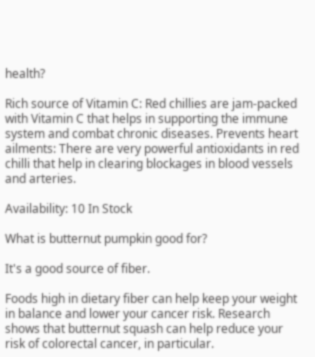health?

Rich source of Vitamin C: Red chillies are jam-packed with Vitamin C that helps in supporting the immune system and combat chronic diseases. Prevents heart ailments: There are very powerful antioxidants in red chilli that help in clearing blockages in blood vessels and arteries.

Availability: 10 In Stock

What is butternut pumpkin good for?

It's a good source of fiber.

Foods high in dietary fiber can help keep your weight in balance and lower your cancer risk. Research shows that butternut squash can help reduce your risk of colorectal cancer, in particular.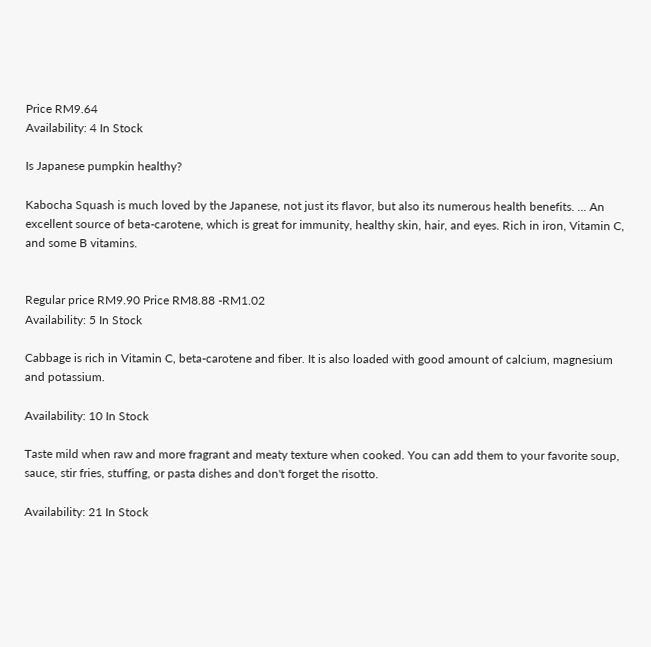Price RM9.64
Availability: 4 In Stock

Is Japanese pumpkin healthy?

Kabocha Squash is much loved by the Japanese, not just its flavor, but also its numerous health benefits. ... An excellent source of beta-carotene, which is great for immunity, healthy skin, hair, and eyes. Rich in iron, Vitamin C, and some B vitamins.


Regular price RM9.90 Price RM8.88 -RM1.02
Availability: 5 In Stock

Cabbage is rich in Vitamin C, beta-carotene and fiber. It is also loaded with good amount of calcium, magnesium and potassium.

Availability: 10 In Stock

Taste mild when raw and more fragrant and meaty texture when cooked. You can add them to your favorite soup, sauce, stir fries, stuffing, or pasta dishes and don't forget the risotto.

Availability: 21 In Stock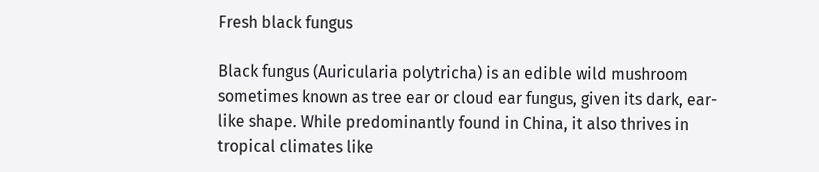Fresh black fungus

Black fungus (Auricularia polytricha) is an edible wild mushroom sometimes known as tree ear or cloud ear fungus, given its dark, ear-like shape. While predominantly found in China, it also thrives in tropical climates like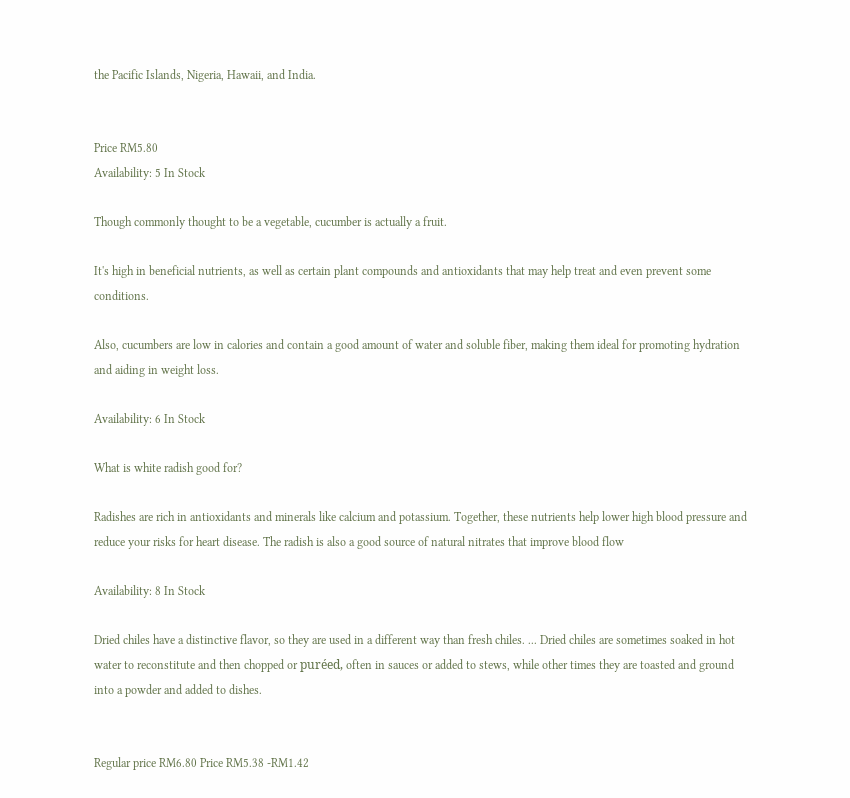the Pacific Islands, Nigeria, Hawaii, and India.


Price RM5.80
Availability: 5 In Stock

Though commonly thought to be a vegetable, cucumber is actually a fruit.

It's high in beneficial nutrients, as well as certain plant compounds and antioxidants that may help treat and even prevent some conditions.

Also, cucumbers are low in calories and contain a good amount of water and soluble fiber, making them ideal for promoting hydration and aiding in weight loss.

Availability: 6 In Stock

What is white radish good for?

Radishes are rich in antioxidants and minerals like calcium and potassium. Together, these nutrients help lower high blood pressure and reduce your risks for heart disease. The radish is also a good source of natural nitrates that improve blood flow

Availability: 8 In Stock

Dried chiles have a distinctive flavor, so they are used in a different way than fresh chiles. ... Dried chiles are sometimes soaked in hot water to reconstitute and then chopped or puréed, often in sauces or added to stews, while other times they are toasted and ground into a powder and added to dishes.


Regular price RM6.80 Price RM5.38 -RM1.42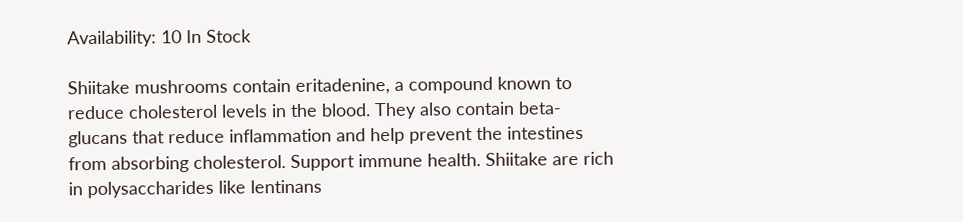Availability: 10 In Stock

Shiitake mushrooms contain eritadenine, a compound known to reduce cholesterol levels in the blood. They also contain beta-glucans that reduce inflammation and help prevent the intestines from absorbing cholesterol. Support immune health. Shiitake are rich in polysaccharides like lentinans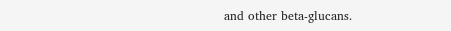and other beta-glucans.